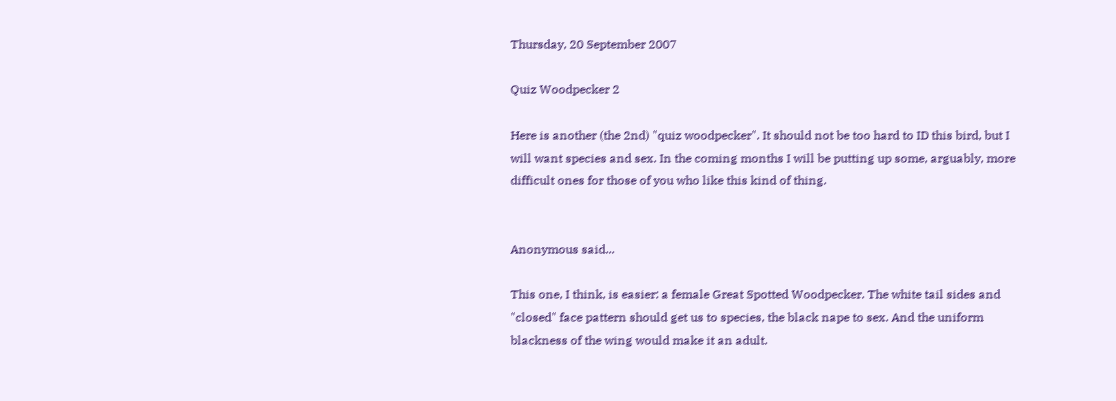Thursday, 20 September 2007

Quiz Woodpecker 2

Here is another (the 2nd) "quiz woodpecker". It should not be too hard to ID this bird, but I will want species and sex. In the coming months I will be putting up some, arguably, more difficult ones for those of you who like this kind of thing.


Anonymous said...

This one, I think, is easier: a female Great Spotted Woodpecker. The white tail sides and "closed" face pattern should get us to species, the black nape to sex. And the uniform blackness of the wing would make it an adult.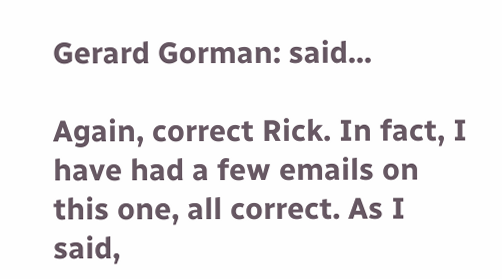Gerard Gorman: said...

Again, correct Rick. In fact, I have had a few emails on this one, all correct. As I said,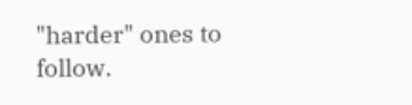"harder" ones to follow.